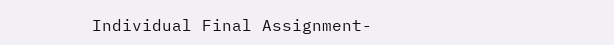Individual Final Assignment-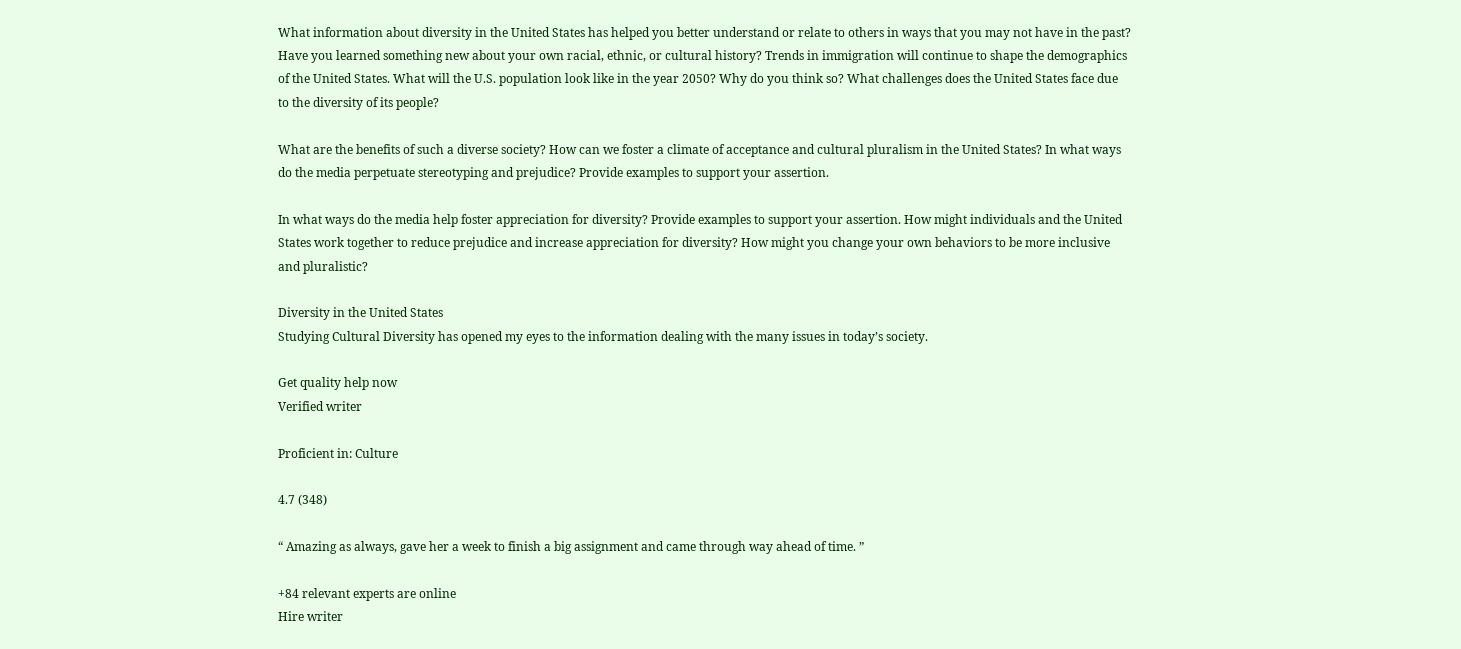What information about diversity in the United States has helped you better understand or relate to others in ways that you may not have in the past? Have you learned something new about your own racial, ethnic, or cultural history? Trends in immigration will continue to shape the demographics of the United States. What will the U.S. population look like in the year 2050? Why do you think so? What challenges does the United States face due to the diversity of its people?

What are the benefits of such a diverse society? How can we foster a climate of acceptance and cultural pluralism in the United States? In what ways do the media perpetuate stereotyping and prejudice? Provide examples to support your assertion.

In what ways do the media help foster appreciation for diversity? Provide examples to support your assertion. How might individuals and the United States work together to reduce prejudice and increase appreciation for diversity? How might you change your own behaviors to be more inclusive and pluralistic?

Diversity in the United States
Studying Cultural Diversity has opened my eyes to the information dealing with the many issues in today’s society.

Get quality help now
Verified writer

Proficient in: Culture

4.7 (348)

“ Amazing as always, gave her a week to finish a big assignment and came through way ahead of time. ”

+84 relevant experts are online
Hire writer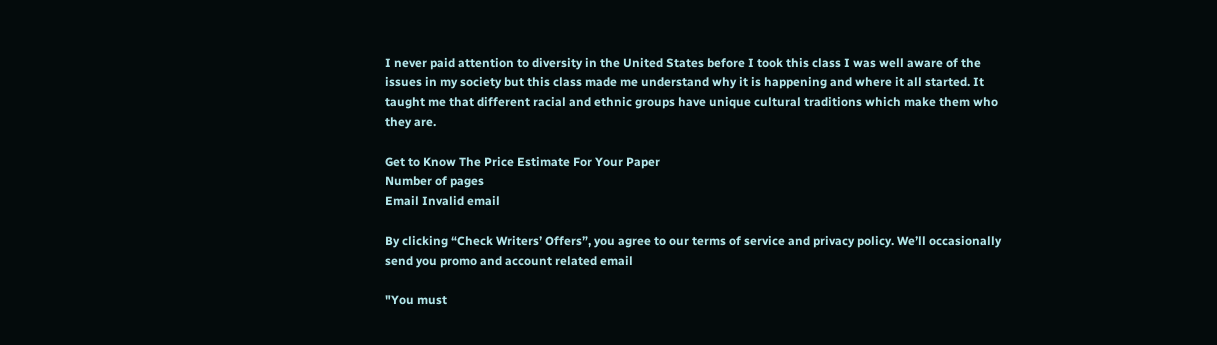I never paid attention to diversity in the United States before I took this class I was well aware of the issues in my society but this class made me understand why it is happening and where it all started. It taught me that different racial and ethnic groups have unique cultural traditions which make them who they are.

Get to Know The Price Estimate For Your Paper
Number of pages
Email Invalid email

By clicking “Check Writers’ Offers”, you agree to our terms of service and privacy policy. We’ll occasionally send you promo and account related email

"You must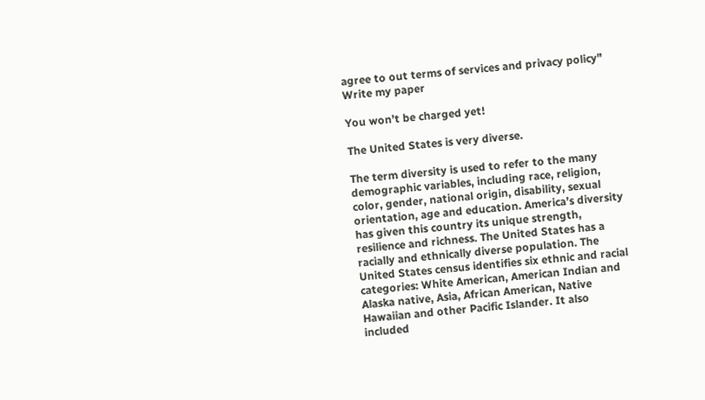agree to out terms of services and privacy policy"
Write my paper

You won’t be charged yet!

The United States is very diverse.

The term diversity is used to refer to the many demographic variables, including race, religion, color, gender, national origin, disability, sexual orientation, age and education. America’s diversity has given this country its unique strength, resilience and richness. The United States has a racially and ethnically diverse population. The United States census identifies six ethnic and racial categories: White American, American Indian and Alaska native, Asia, African American, Native Hawaiian and other Pacific Islander. It also included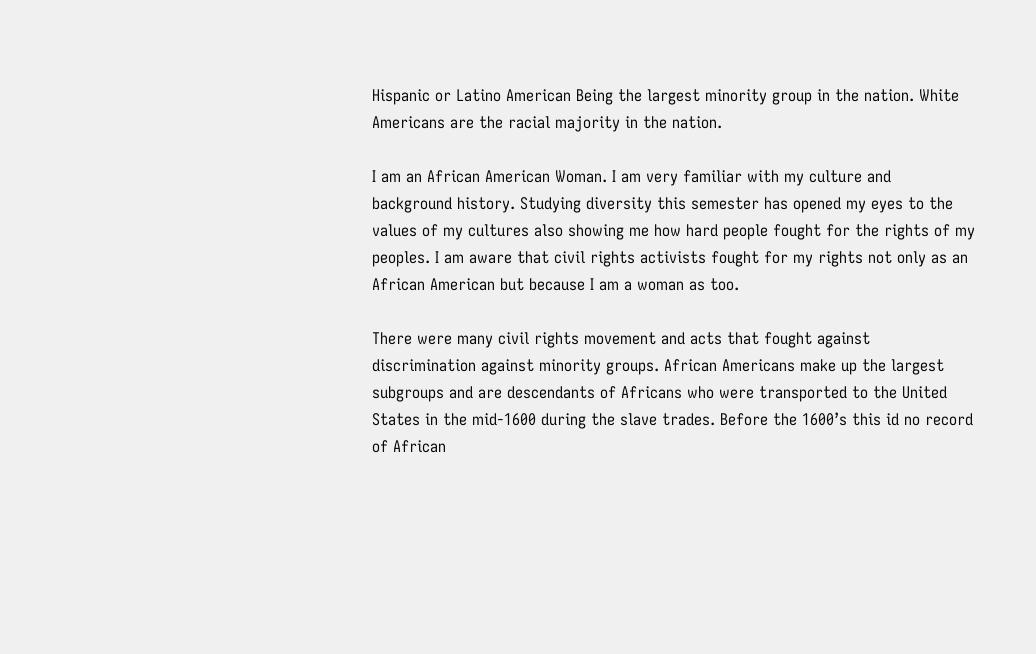Hispanic or Latino American Being the largest minority group in the nation. White Americans are the racial majority in the nation.

I am an African American Woman. I am very familiar with my culture and
background history. Studying diversity this semester has opened my eyes to the values of my cultures also showing me how hard people fought for the rights of my peoples. I am aware that civil rights activists fought for my rights not only as an African American but because I am a woman as too.

There were many civil rights movement and acts that fought against discrimination against minority groups. African Americans make up the largest subgroups and are descendants of Africans who were transported to the United States in the mid-1600 during the slave trades. Before the 1600’s this id no record of African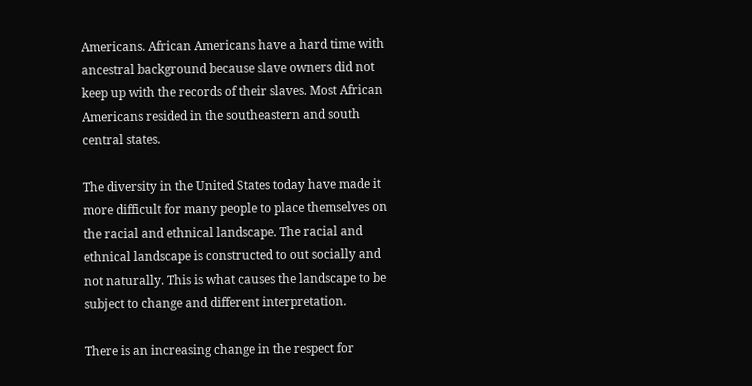Americans. African Americans have a hard time with ancestral background because slave owners did not keep up with the records of their slaves. Most African Americans resided in the southeastern and south central states.

The diversity in the United States today have made it more difficult for many people to place themselves on the racial and ethnical landscape. The racial and ethnical landscape is constructed to out socially and not naturally. This is what causes the landscape to be subject to change and different interpretation.

There is an increasing change in the respect for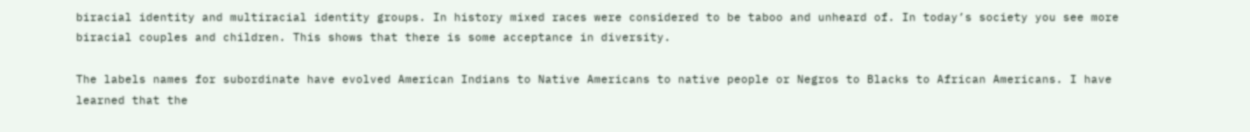biracial identity and multiracial identity groups. In history mixed races were considered to be taboo and unheard of. In today’s society you see more biracial couples and children. This shows that there is some acceptance in diversity.

The labels names for subordinate have evolved American Indians to Native Americans to native people or Negros to Blacks to African Americans. I have learned that the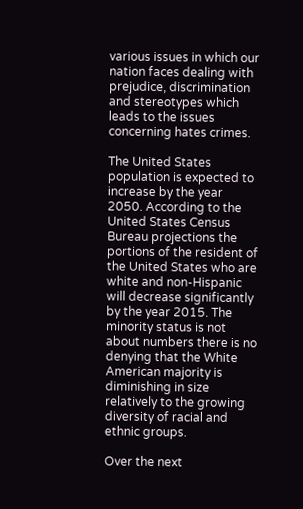various issues in which our nation faces dealing with prejudice, discrimination and stereotypes which leads to the issues concerning hates crimes.

The United States population is expected to increase by the year 2050. According to the United States Census Bureau projections the portions of the resident of the United States who are white and non-Hispanic will decrease significantly by the year 2015. The minority status is not about numbers there is no denying that the White American majority is diminishing in size relatively to the growing diversity of racial and ethnic groups.

Over the next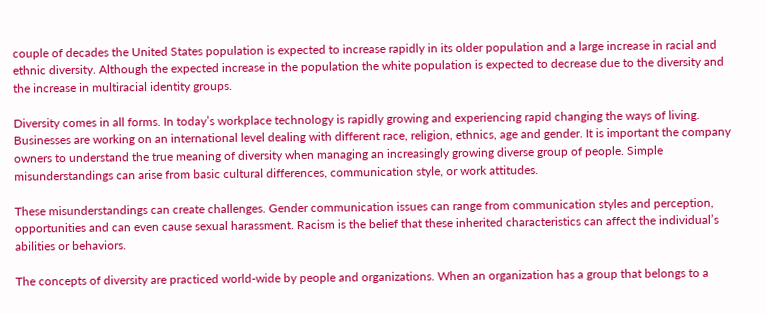couple of decades the United States population is expected to increase rapidly in its older population and a large increase in racial and ethnic diversity. Although the expected increase in the population the white population is expected to decrease due to the diversity and the increase in multiracial identity groups.

Diversity comes in all forms. In today’s workplace technology is rapidly growing and experiencing rapid changing the ways of living. Businesses are working on an international level dealing with different race, religion, ethnics, age and gender. It is important the company owners to understand the true meaning of diversity when managing an increasingly growing diverse group of people. Simple misunderstandings can arise from basic cultural differences, communication style, or work attitudes.

These misunderstandings can create challenges. Gender communication issues can range from communication styles and perception, opportunities and can even cause sexual harassment. Racism is the belief that these inherited characteristics can affect the individual’s abilities or behaviors.

The concepts of diversity are practiced world-wide by people and organizations. When an organization has a group that belongs to a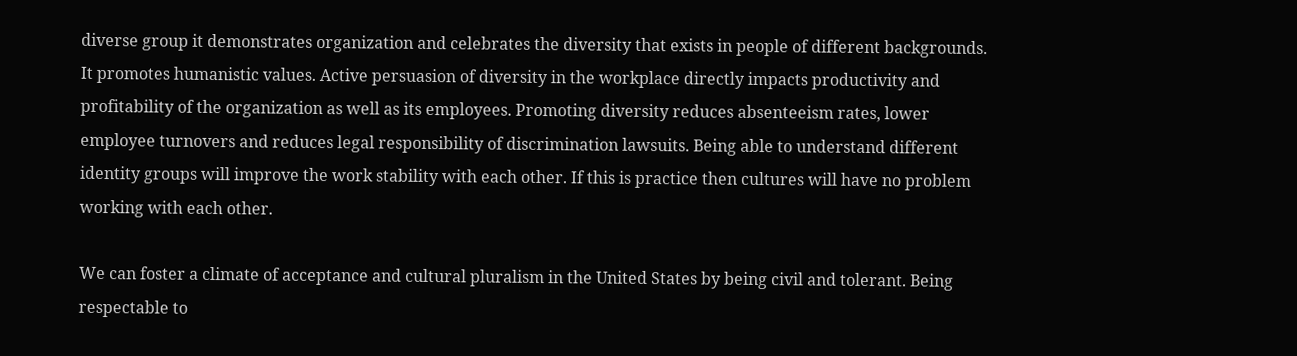diverse group it demonstrates organization and celebrates the diversity that exists in people of different backgrounds. It promotes humanistic values. Active persuasion of diversity in the workplace directly impacts productivity and profitability of the organization as well as its employees. Promoting diversity reduces absenteeism rates, lower employee turnovers and reduces legal responsibility of discrimination lawsuits. Being able to understand different identity groups will improve the work stability with each other. If this is practice then cultures will have no problem working with each other.

We can foster a climate of acceptance and cultural pluralism in the United States by being civil and tolerant. Being respectable to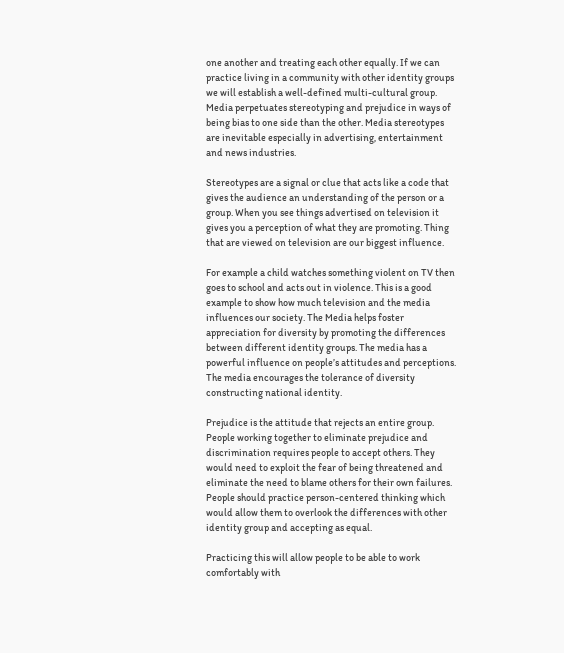one another and treating each other equally. If we can practice living in a community with other identity groups we will establish a well-defined multi-cultural group. Media perpetuates stereotyping and prejudice in ways of being bias to one side than the other. Media stereotypes are inevitable especially in advertising, entertainment and news industries.

Stereotypes are a signal or clue that acts like a code that gives the audience an understanding of the person or a group. When you see things advertised on television it gives you a perception of what they are promoting. Thing that are viewed on television are our biggest influence.

For example a child watches something violent on TV then goes to school and acts out in violence. This is a good example to show how much television and the media influences our society. The Media helps foster appreciation for diversity by promoting the differences between different identity groups. The media has a powerful influence on people’s attitudes and perceptions. The media encourages the tolerance of diversity constructing national identity.

Prejudice is the attitude that rejects an entire group. People working together to eliminate prejudice and discrimination requires people to accept others. They would need to exploit the fear of being threatened and eliminate the need to blame others for their own failures. People should practice person-centered thinking which would allow them to overlook the differences with other identity group and accepting as equal.

Practicing this will allow people to be able to work comfortably with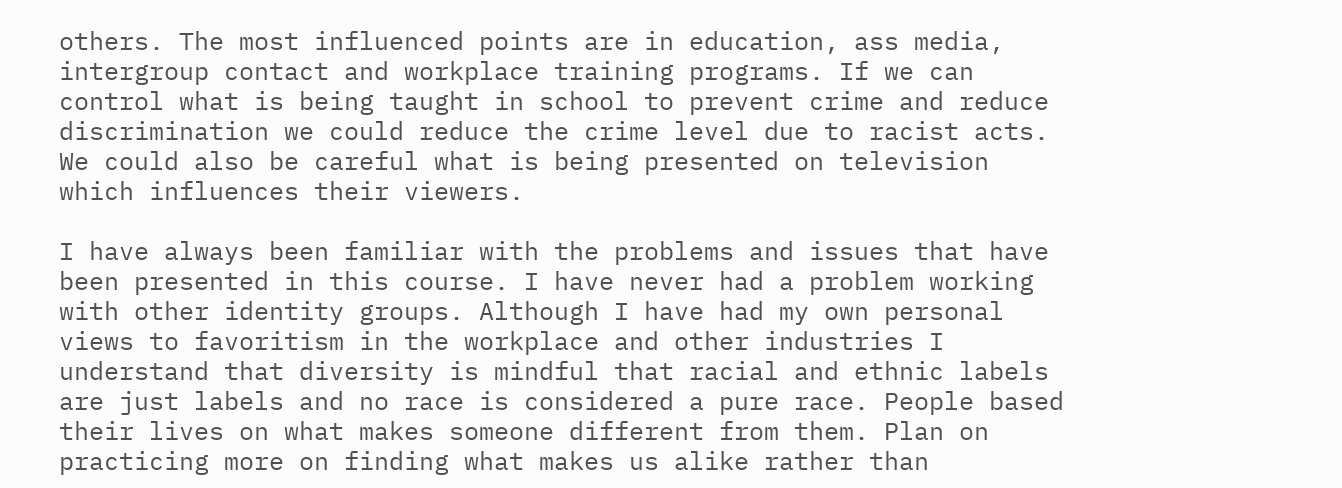others. The most influenced points are in education, ass media, intergroup contact and workplace training programs. If we can control what is being taught in school to prevent crime and reduce discrimination we could reduce the crime level due to racist acts. We could also be careful what is being presented on television which influences their viewers.

I have always been familiar with the problems and issues that have been presented in this course. I have never had a problem working with other identity groups. Although I have had my own personal views to favoritism in the workplace and other industries I understand that diversity is mindful that racial and ethnic labels are just labels and no race is considered a pure race. People based their lives on what makes someone different from them. Plan on practicing more on finding what makes us alike rather than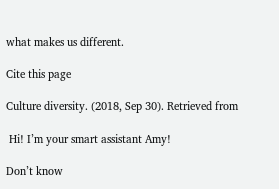what makes us different.

Cite this page

Culture diversity. (2018, Sep 30). Retrieved from

 Hi! I’m your smart assistant Amy!

Don’t know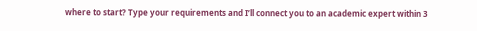where to start? Type your requirements and I’ll connect you to an academic expert within 3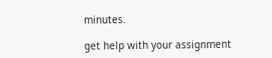minutes.

get help with your assignment